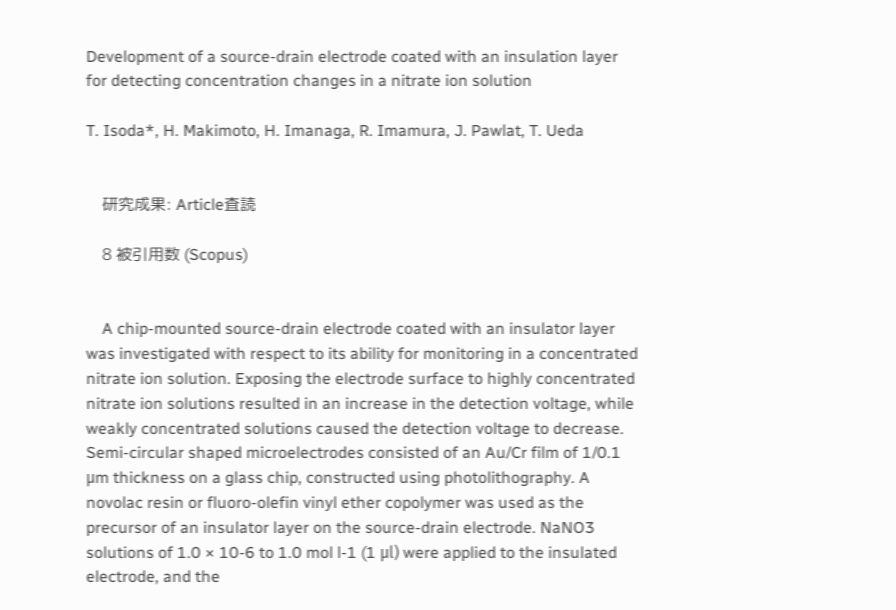Development of a source-drain electrode coated with an insulation layer for detecting concentration changes in a nitrate ion solution

T. Isoda*, H. Makimoto, H. Imanaga, R. Imamura, J. Pawlat, T. Ueda


    研究成果: Article査読

    8 被引用数 (Scopus)


    A chip-mounted source-drain electrode coated with an insulator layer was investigated with respect to its ability for monitoring in a concentrated nitrate ion solution. Exposing the electrode surface to highly concentrated nitrate ion solutions resulted in an increase in the detection voltage, while weakly concentrated solutions caused the detection voltage to decrease. Semi-circular shaped microelectrodes consisted of an Au/Cr film of 1/0.1 μm thickness on a glass chip, constructed using photolithography. A novolac resin or fluoro-olefin vinyl ether copolymer was used as the precursor of an insulator layer on the source-drain electrode. NaNO3 solutions of 1.0 × 10-6 to 1.0 mol l-1 (1 μl) were applied to the insulated electrode, and the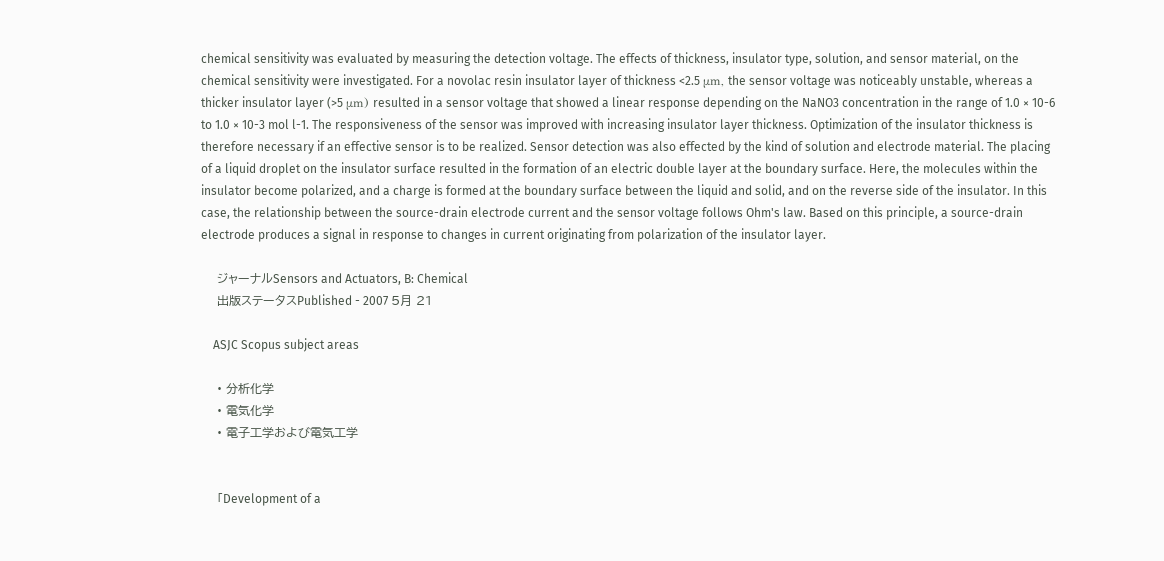chemical sensitivity was evaluated by measuring the detection voltage. The effects of thickness, insulator type, solution, and sensor material, on the chemical sensitivity were investigated. For a novolac resin insulator layer of thickness <2.5 μm, the sensor voltage was noticeably unstable, whereas a thicker insulator layer (>5 μm) resulted in a sensor voltage that showed a linear response depending on the NaNO3 concentration in the range of 1.0 × 10-6 to 1.0 × 10-3 mol l-1. The responsiveness of the sensor was improved with increasing insulator layer thickness. Optimization of the insulator thickness is therefore necessary if an effective sensor is to be realized. Sensor detection was also effected by the kind of solution and electrode material. The placing of a liquid droplet on the insulator surface resulted in the formation of an electric double layer at the boundary surface. Here, the molecules within the insulator become polarized, and a charge is formed at the boundary surface between the liquid and solid, and on the reverse side of the insulator. In this case, the relationship between the source-drain electrode current and the sensor voltage follows Ohm's law. Based on this principle, a source-drain electrode produces a signal in response to changes in current originating from polarization of the insulator layer.

    ジャーナルSensors and Actuators, B: Chemical
    出版ステータスPublished - 2007 5月 21

    ASJC Scopus subject areas

    • 分析化学
    • 電気化学
    • 電子工学および電気工学


    「Development of a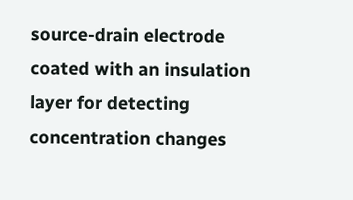source-drain electrode coated with an insulation layer for detecting concentration changes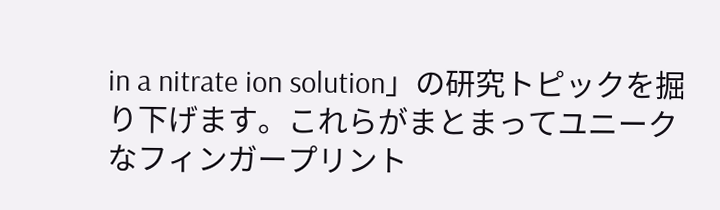in a nitrate ion solution」の研究トピックを掘り下げます。これらがまとまってユニークなフィンガープリント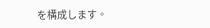を構成します。